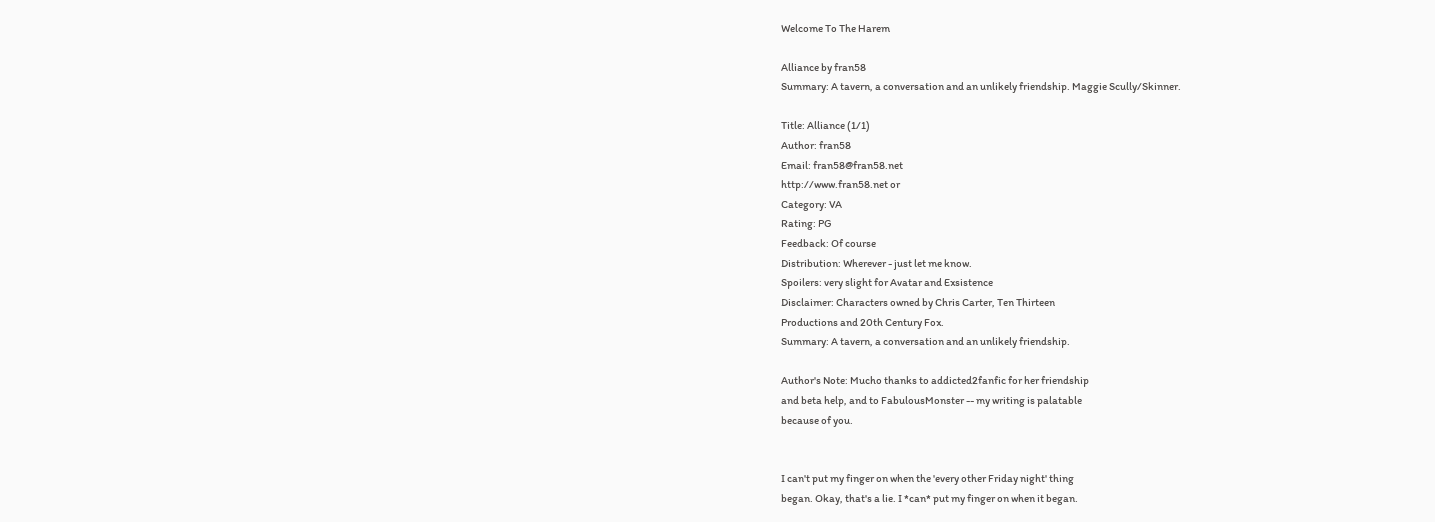Welcome To The Harem

Alliance by fran58
Summary: A tavern, a conversation and an unlikely friendship. Maggie Scully/Skinner.

Title: Alliance (1/1)
Author: fran58
Email: fran58@fran58.net
http://www.fran58.net or
Category: VA
Rating: PG
Feedback: Of course
Distribution: Wherever - just let me know.
Spoilers: very slight for Avatar and Exsistence
Disclaimer: Characters owned by Chris Carter, Ten Thirteen
Productions and 20th Century Fox.
Summary: A tavern, a conversation and an unlikely friendship.

Author's Note: Mucho thanks to addicted2fanfic for her friendship
and beta help, and to FabulousMonster -- my writing is palatable
because of you.


I can't put my finger on when the 'every other Friday night' thing
began. Okay, that's a lie. I *can* put my finger on when it began.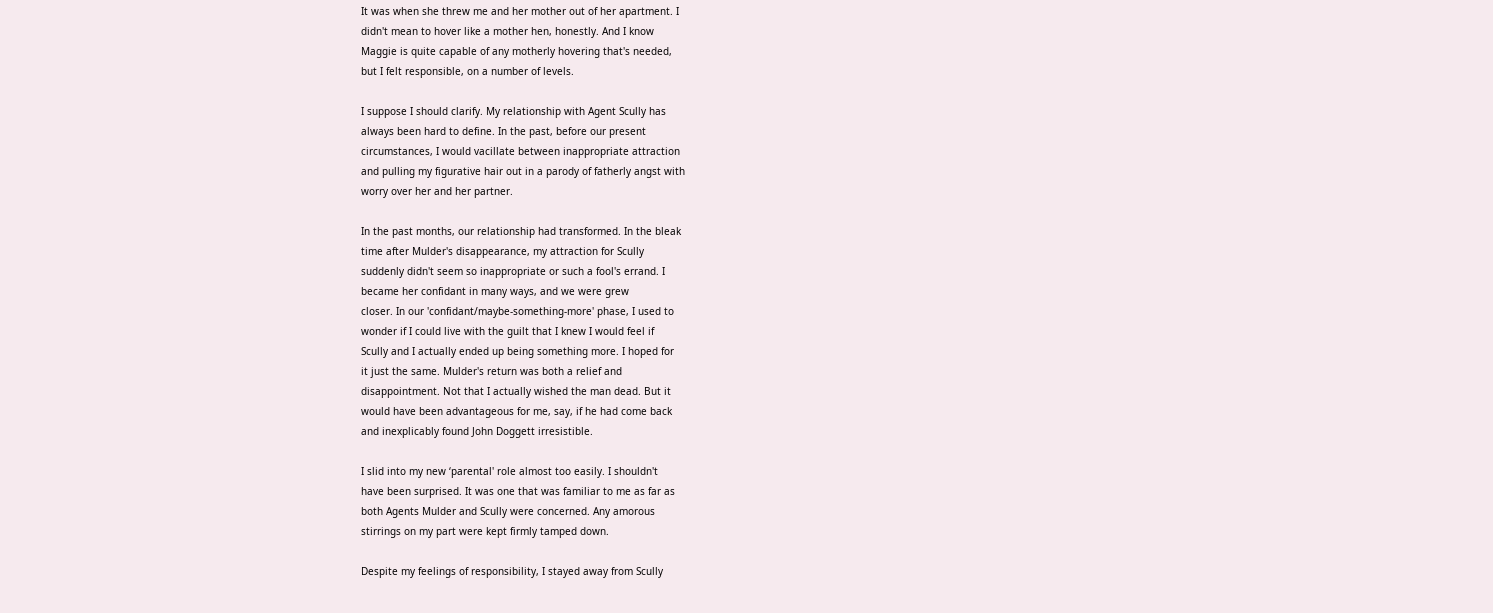It was when she threw me and her mother out of her apartment. I
didn't mean to hover like a mother hen, honestly. And I know
Maggie is quite capable of any motherly hovering that's needed,
but I felt responsible, on a number of levels.

I suppose I should clarify. My relationship with Agent Scully has
always been hard to define. In the past, before our present
circumstances, I would vacillate between inappropriate attraction
and pulling my figurative hair out in a parody of fatherly angst with
worry over her and her partner.

In the past months, our relationship had transformed. In the bleak
time after Mulder's disappearance, my attraction for Scully
suddenly didn't seem so inappropriate or such a fool's errand. I
became her confidant in many ways, and we were grew
closer. In our 'confidant/maybe-something-more' phase, I used to
wonder if I could live with the guilt that I knew I would feel if
Scully and I actually ended up being something more. I hoped for
it just the same. Mulder's return was both a relief and
disappointment. Not that I actually wished the man dead. But it
would have been advantageous for me, say, if he had come back
and inexplicably found John Doggett irresistible.

I slid into my new ‘parental' role almost too easily. I shouldn't
have been surprised. It was one that was familiar to me as far as
both Agents Mulder and Scully were concerned. Any amorous
stirrings on my part were kept firmly tamped down.

Despite my feelings of responsibility, I stayed away from Scully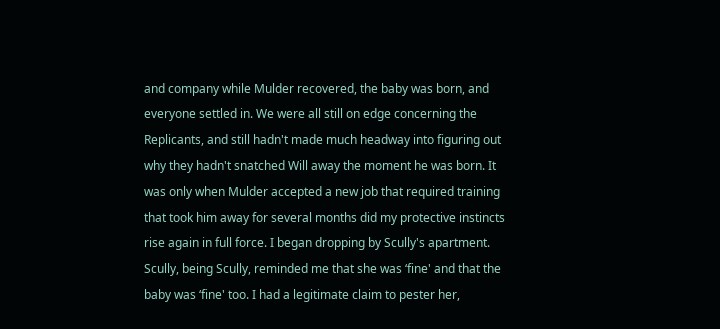and company while Mulder recovered, the baby was born, and
everyone settled in. We were all still on edge concerning the
Replicants, and still hadn't made much headway into figuring out
why they hadn't snatched Will away the moment he was born. It
was only when Mulder accepted a new job that required training
that took him away for several months did my protective instincts
rise again in full force. I began dropping by Scully's apartment.
Scully, being Scully, reminded me that she was ‘fine' and that the
baby was ‘fine' too. I had a legitimate claim to pester her,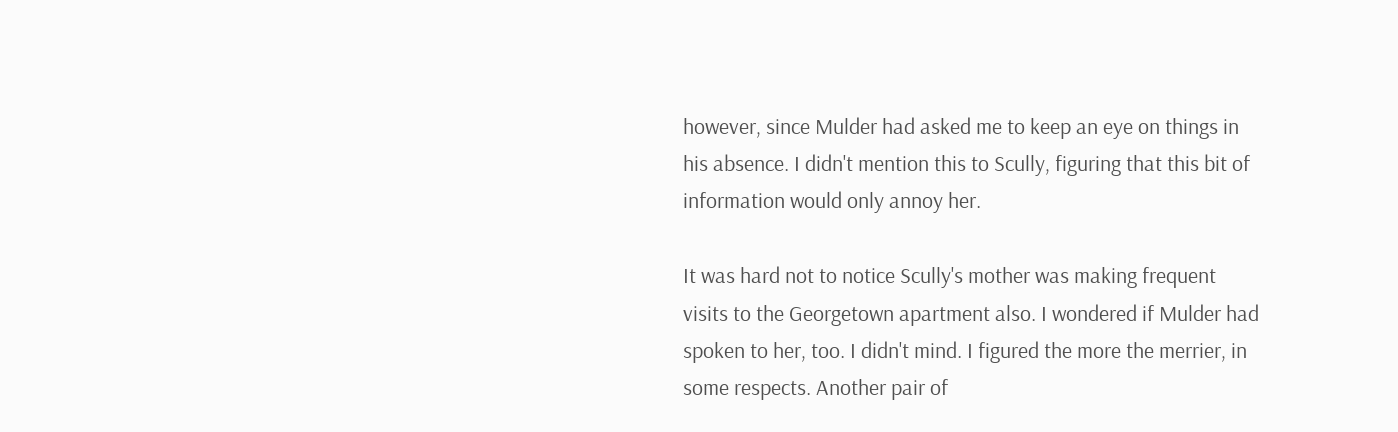however, since Mulder had asked me to keep an eye on things in
his absence. I didn't mention this to Scully, figuring that this bit of
information would only annoy her.

It was hard not to notice Scully's mother was making frequent
visits to the Georgetown apartment also. I wondered if Mulder had
spoken to her, too. I didn't mind. I figured the more the merrier, in
some respects. Another pair of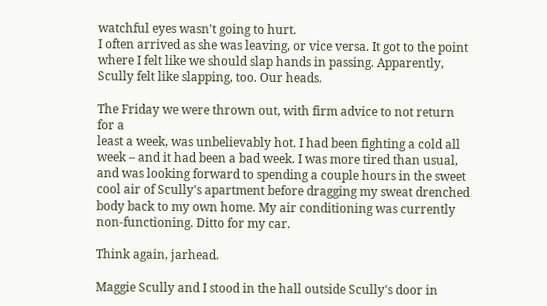watchful eyes wasn't going to hurt.
I often arrived as she was leaving, or vice versa. It got to the point
where I felt like we should slap hands in passing. Apparently,
Scully felt like slapping, too. Our heads.

The Friday we were thrown out, with firm advice to not return for a
least a week, was unbelievably hot. I had been fighting a cold all
week – and it had been a bad week. I was more tired than usual,
and was looking forward to spending a couple hours in the sweet
cool air of Scully's apartment before dragging my sweat drenched
body back to my own home. My air conditioning was currently
non-functioning. Ditto for my car.

Think again, jarhead.

Maggie Scully and I stood in the hall outside Scully's door in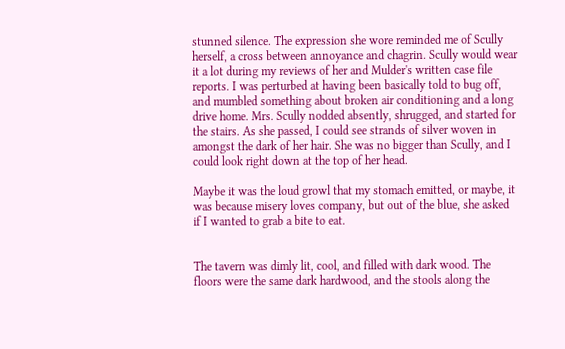stunned silence. The expression she wore reminded me of Scully
herself, a cross between annoyance and chagrin. Scully would wear
it a lot during my reviews of her and Mulder's written case file
reports. I was perturbed at having been basically told to bug off,
and mumbled something about broken air conditioning and a long
drive home. Mrs. Scully nodded absently, shrugged, and started for
the stairs. As she passed, I could see strands of silver woven in
amongst the dark of her hair. She was no bigger than Scully, and I
could look right down at the top of her head.

Maybe it was the loud growl that my stomach emitted, or maybe, it
was because misery loves company, but out of the blue, she asked
if I wanted to grab a bite to eat.


The tavern was dimly lit, cool, and filled with dark wood. The
floors were the same dark hardwood, and the stools along the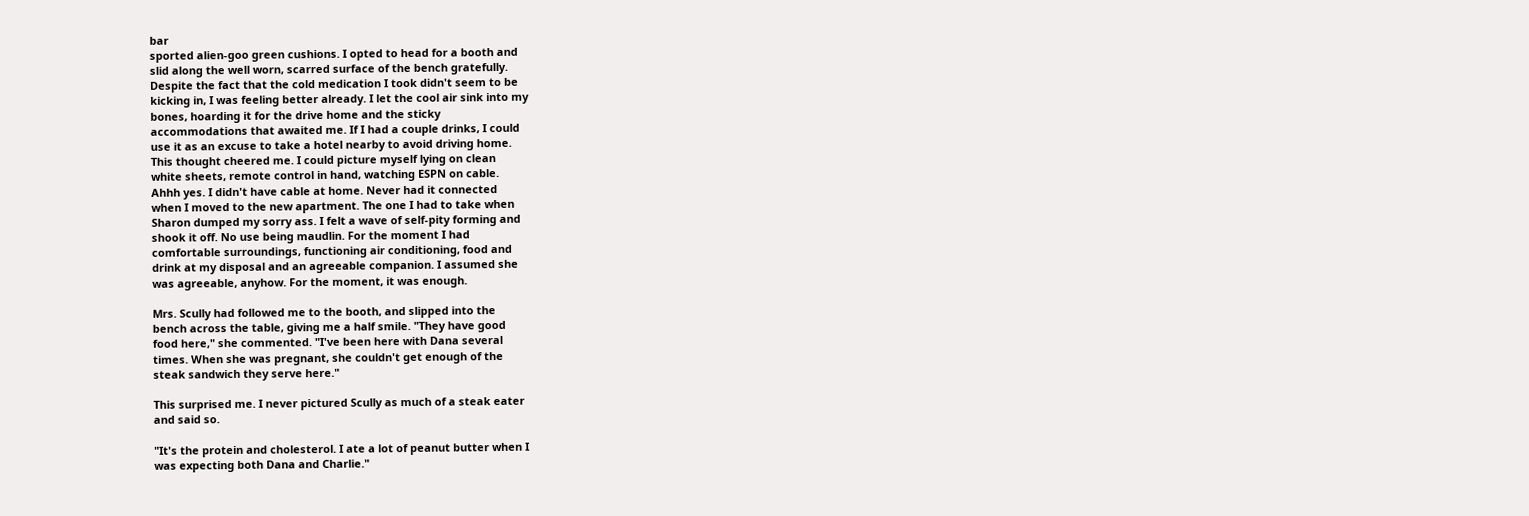bar
sported alien-goo green cushions. I opted to head for a booth and
slid along the well worn, scarred surface of the bench gratefully.
Despite the fact that the cold medication I took didn't seem to be
kicking in, I was feeling better already. I let the cool air sink into my
bones, hoarding it for the drive home and the sticky
accommodations that awaited me. If I had a couple drinks, I could
use it as an excuse to take a hotel nearby to avoid driving home.
This thought cheered me. I could picture myself lying on clean
white sheets, remote control in hand, watching ESPN on cable.
Ahhh yes. I didn't have cable at home. Never had it connected
when I moved to the new apartment. The one I had to take when
Sharon dumped my sorry ass. I felt a wave of self-pity forming and
shook it off. No use being maudlin. For the moment I had
comfortable surroundings, functioning air conditioning, food and
drink at my disposal and an agreeable companion. I assumed she
was agreeable, anyhow. For the moment, it was enough.

Mrs. Scully had followed me to the booth, and slipped into the
bench across the table, giving me a half smile. "They have good
food here," she commented. "I've been here with Dana several
times. When she was pregnant, she couldn't get enough of the
steak sandwich they serve here."

This surprised me. I never pictured Scully as much of a steak eater
and said so.

"It's the protein and cholesterol. I ate a lot of peanut butter when I
was expecting both Dana and Charlie."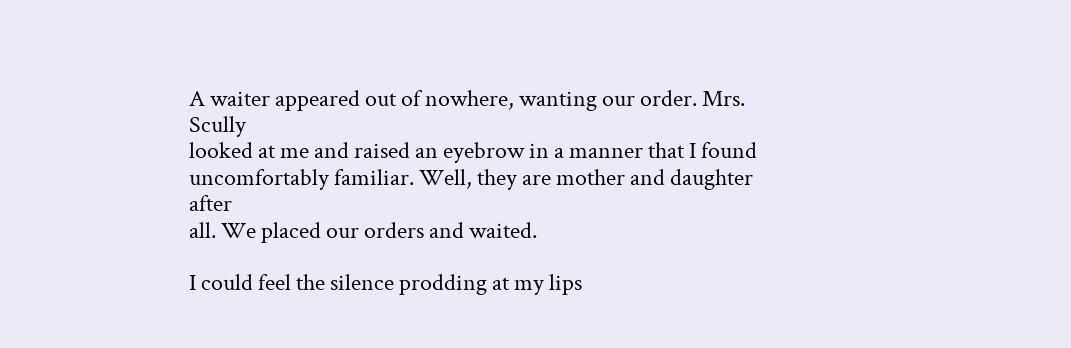A waiter appeared out of nowhere, wanting our order. Mrs. Scully
looked at me and raised an eyebrow in a manner that I found
uncomfortably familiar. Well, they are mother and daughter after
all. We placed our orders and waited.

I could feel the silence prodding at my lips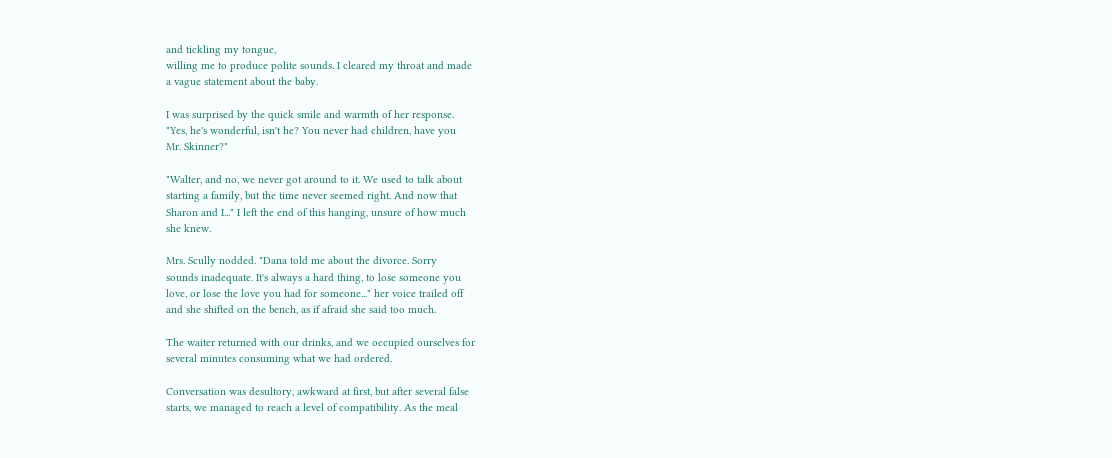and tickling my tongue,
willing me to produce polite sounds. I cleared my throat and made
a vague statement about the baby.

I was surprised by the quick smile and warmth of her response.
"Yes, he's wonderful, isn't he? You never had children, have you
Mr. Skinner?"

"Walter, and no, we never got around to it. We used to talk about
starting a family, but the time never seemed right. And now that
Sharon and I..." I left the end of this hanging, unsure of how much
she knew.

Mrs. Scully nodded. "Dana told me about the divorce. Sorry
sounds inadequate. It's always a hard thing, to lose someone you
love, or lose the love you had for someone..." her voice trailed off
and she shifted on the bench, as if afraid she said too much.

The waiter returned with our drinks, and we occupied ourselves for
several minutes consuming what we had ordered.

Conversation was desultory, awkward at first, but after several false
starts, we managed to reach a level of compatibility. As the meal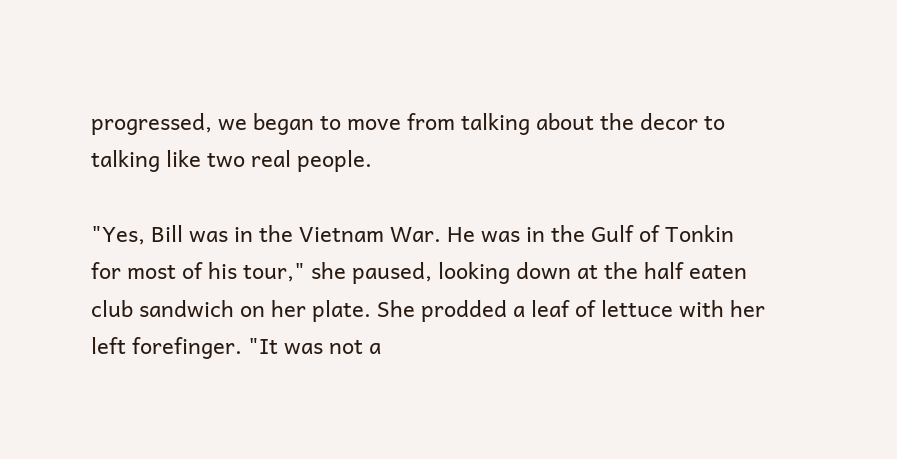progressed, we began to move from talking about the decor to
talking like two real people.

"Yes, Bill was in the Vietnam War. He was in the Gulf of Tonkin
for most of his tour," she paused, looking down at the half eaten
club sandwich on her plate. She prodded a leaf of lettuce with her
left forefinger. "It was not a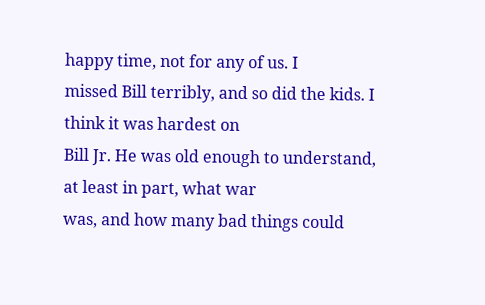happy time, not for any of us. I
missed Bill terribly, and so did the kids. I think it was hardest on
Bill Jr. He was old enough to understand, at least in part, what war
was, and how many bad things could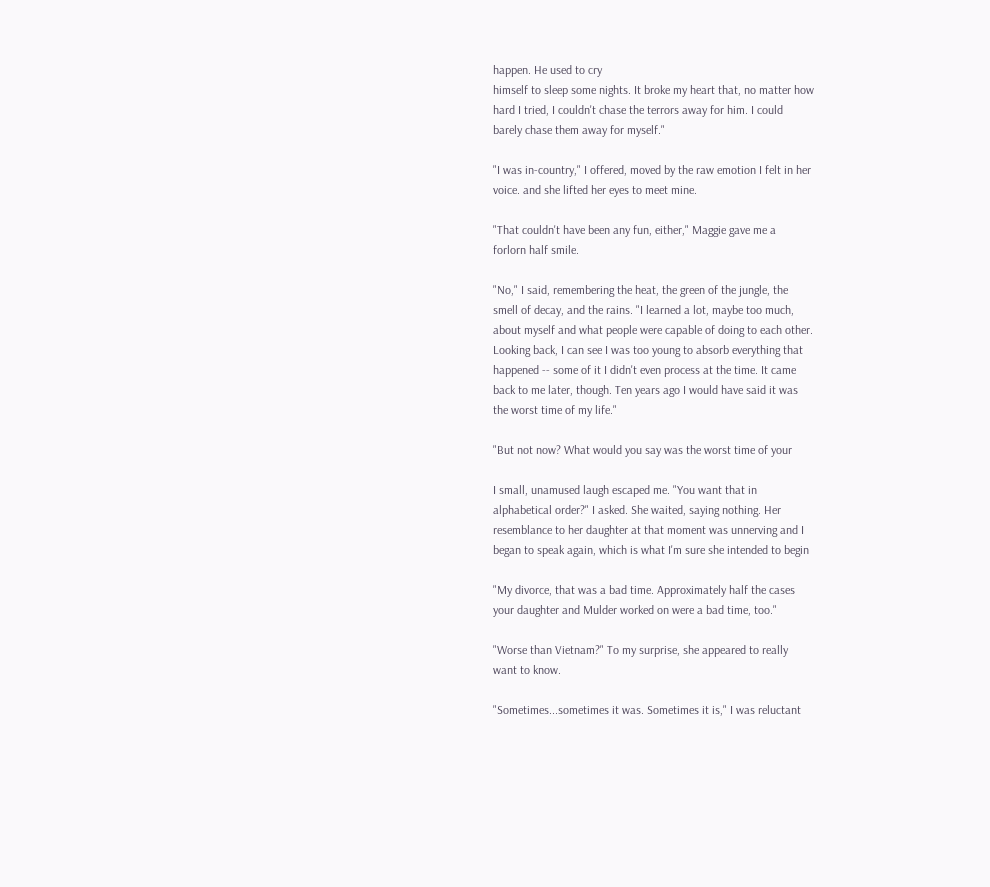happen. He used to cry
himself to sleep some nights. It broke my heart that, no matter how
hard I tried, I couldn't chase the terrors away for him. I could
barely chase them away for myself."

"I was in-country," I offered, moved by the raw emotion I felt in her
voice. and she lifted her eyes to meet mine.

"That couldn't have been any fun, either," Maggie gave me a
forlorn half smile.

"No," I said, remembering the heat, the green of the jungle, the
smell of decay, and the rains. "I learned a lot, maybe too much,
about myself and what people were capable of doing to each other.
Looking back, I can see I was too young to absorb everything that
happened -- some of it I didn't even process at the time. It came
back to me later, though. Ten years ago I would have said it was
the worst time of my life."

"But not now? What would you say was the worst time of your

I small, unamused laugh escaped me. "You want that in
alphabetical order?" I asked. She waited, saying nothing. Her
resemblance to her daughter at that moment was unnerving and I
began to speak again, which is what I'm sure she intended to begin

"My divorce, that was a bad time. Approximately half the cases
your daughter and Mulder worked on were a bad time, too."

"Worse than Vietnam?" To my surprise, she appeared to really
want to know.

"Sometimes...sometimes it was. Sometimes it is," I was reluctant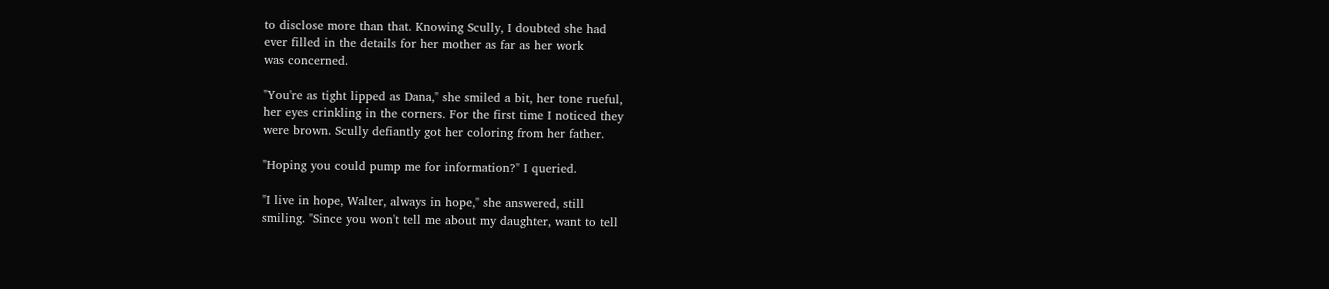to disclose more than that. Knowing Scully, I doubted she had
ever filled in the details for her mother as far as her work
was concerned.

"You're as tight lipped as Dana," she smiled a bit, her tone rueful,
her eyes crinkling in the corners. For the first time I noticed they
were brown. Scully defiantly got her coloring from her father.

"Hoping you could pump me for information?" I queried.

"I live in hope, Walter, always in hope," she answered, still
smiling. "Since you won't tell me about my daughter, want to tell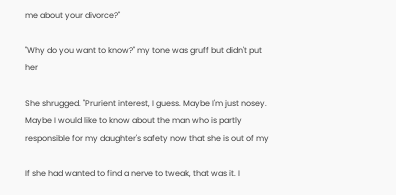me about your divorce?"

"Why do you want to know?" my tone was gruff but didn't put her

She shrugged. "Prurient interest, I guess. Maybe I'm just nosey.
Maybe I would like to know about the man who is partly
responsible for my daughter's safety now that she is out of my

If she had wanted to find a nerve to tweak, that was it. I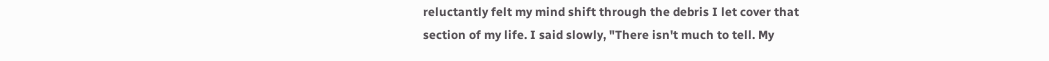reluctantly felt my mind shift through the debris I let cover that
section of my life. I said slowly, "There isn't much to tell. My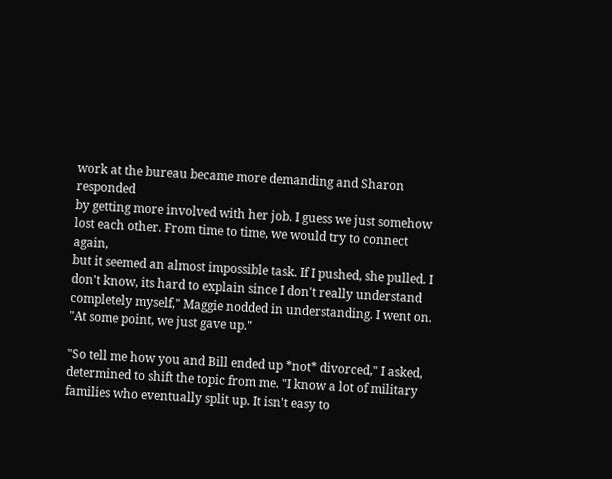work at the bureau became more demanding and Sharon responded
by getting more involved with her job. I guess we just somehow
lost each other. From time to time, we would try to connect again,
but it seemed an almost impossible task. If I pushed, she pulled. I
don't know, its hard to explain since I don't really understand
completely myself," Maggie nodded in understanding. I went on.
"At some point, we just gave up."

"So tell me how you and Bill ended up *not* divorced," I asked,
determined to shift the topic from me. "I know a lot of military
families who eventually split up. It isn't easy to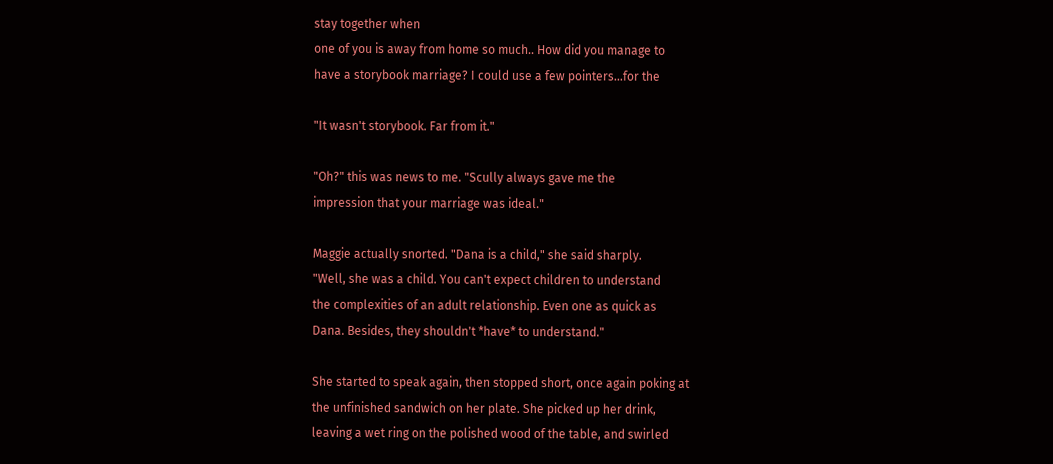stay together when
one of you is away from home so much.. How did you manage to
have a storybook marriage? I could use a few pointers...for the

"It wasn't storybook. Far from it."

"Oh?" this was news to me. "Scully always gave me the
impression that your marriage was ideal."

Maggie actually snorted. "Dana is a child," she said sharply.
"Well, she was a child. You can't expect children to understand
the complexities of an adult relationship. Even one as quick as
Dana. Besides, they shouldn't *have* to understand."

She started to speak again, then stopped short, once again poking at
the unfinished sandwich on her plate. She picked up her drink,
leaving a wet ring on the polished wood of the table, and swirled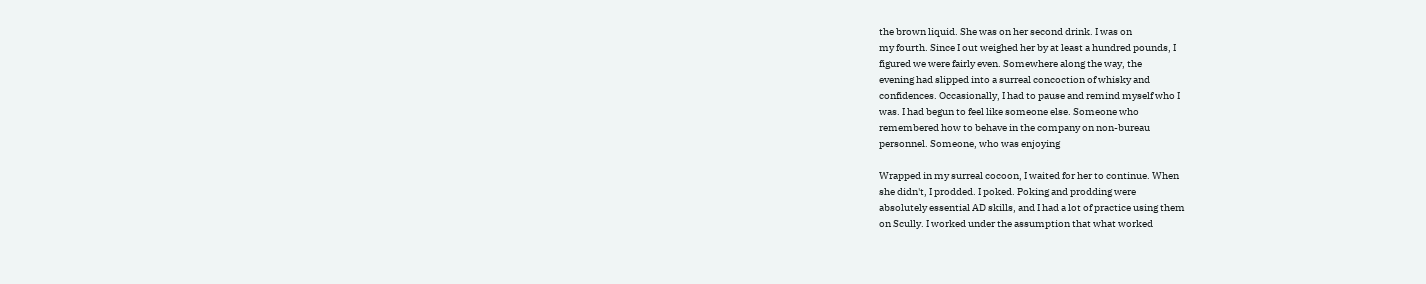the brown liquid. She was on her second drink. I was on
my fourth. Since I out weighed her by at least a hundred pounds, I
figured we were fairly even. Somewhere along the way, the
evening had slipped into a surreal concoction of whisky and
confidences. Occasionally, I had to pause and remind myself who I
was. I had begun to feel like someone else. Someone who
remembered how to behave in the company on non-bureau
personnel. Someone, who was enjoying

Wrapped in my surreal cocoon, I waited for her to continue. When
she didn't, I prodded. I poked. Poking and prodding were
absolutely essential AD skills, and I had a lot of practice using them
on Scully. I worked under the assumption that what worked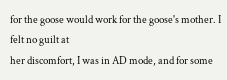for the goose would work for the goose's mother. I felt no guilt at
her discomfort, I was in AD mode, and for some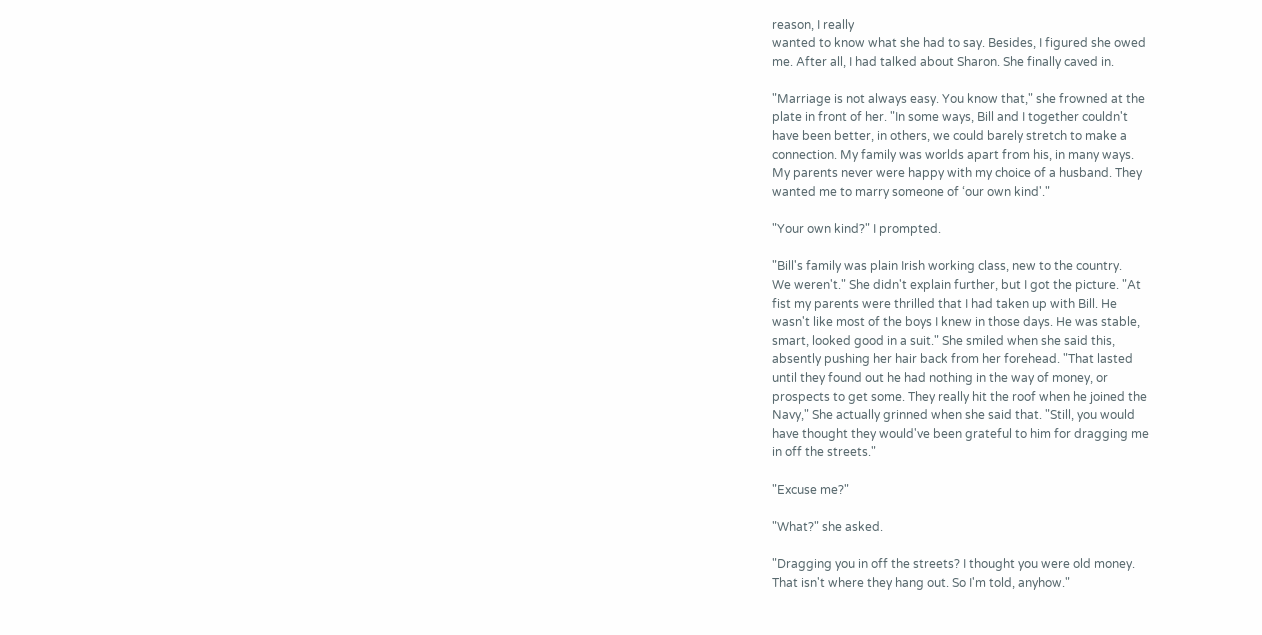reason, I really
wanted to know what she had to say. Besides, I figured she owed
me. After all, I had talked about Sharon. She finally caved in.

"Marriage is not always easy. You know that," she frowned at the
plate in front of her. "In some ways, Bill and I together couldn't
have been better, in others, we could barely stretch to make a
connection. My family was worlds apart from his, in many ways.
My parents never were happy with my choice of a husband. They
wanted me to marry someone of ‘our own kind'."

"Your own kind?" I prompted.

"Bill's family was plain Irish working class, new to the country.
We weren't." She didn't explain further, but I got the picture. "At
fist my parents were thrilled that I had taken up with Bill. He
wasn't like most of the boys I knew in those days. He was stable,
smart, looked good in a suit." She smiled when she said this,
absently pushing her hair back from her forehead. "That lasted
until they found out he had nothing in the way of money, or
prospects to get some. They really hit the roof when he joined the
Navy," She actually grinned when she said that. "Still, you would
have thought they would've been grateful to him for dragging me
in off the streets."

"Excuse me?"

"What?" she asked.

"Dragging you in off the streets? I thought you were old money.
That isn't where they hang out. So I'm told, anyhow."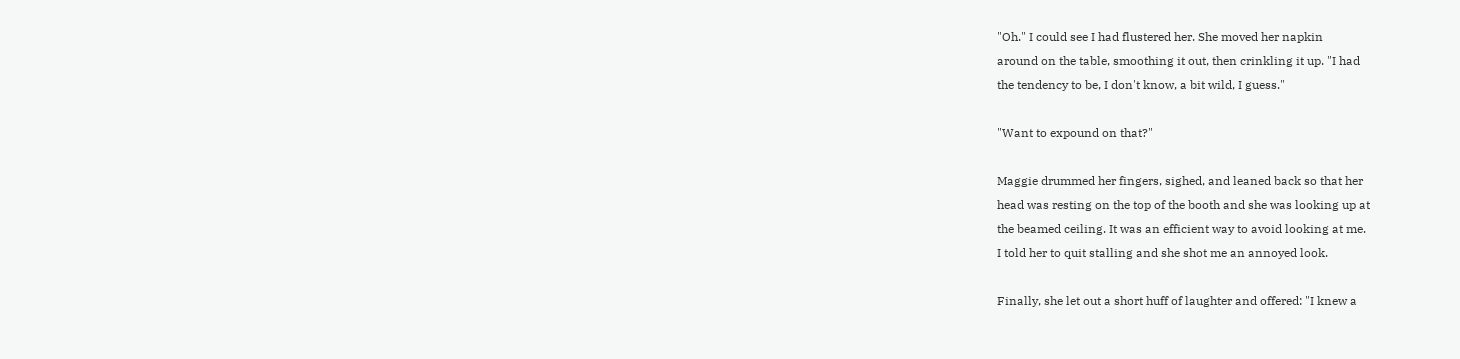"Oh." I could see I had flustered her. She moved her napkin
around on the table, smoothing it out, then crinkling it up. "I had
the tendency to be, I don't know, a bit wild, I guess."

"Want to expound on that?"

Maggie drummed her fingers, sighed, and leaned back so that her
head was resting on the top of the booth and she was looking up at
the beamed ceiling. It was an efficient way to avoid looking at me.
I told her to quit stalling and she shot me an annoyed look.

Finally, she let out a short huff of laughter and offered: "I knew a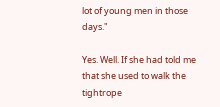lot of young men in those days."

Yes. Well. If she had told me that she used to walk the tightrope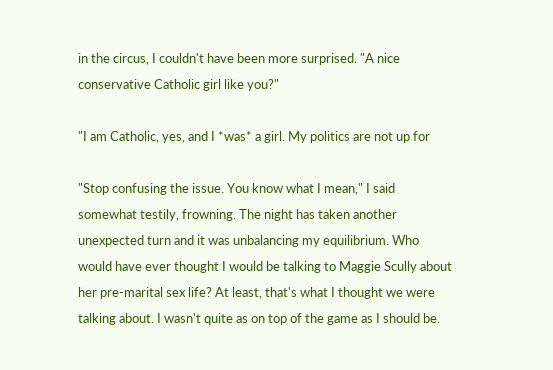in the circus, I couldn't have been more surprised. "A nice
conservative Catholic girl like you?"

"I am Catholic, yes, and I *was* a girl. My politics are not up for

"Stop confusing the issue. You know what I mean," I said
somewhat testily, frowning. The night has taken another
unexpected turn and it was unbalancing my equilibrium. Who
would have ever thought I would be talking to Maggie Scully about
her pre-marital sex life? At least, that's what I thought we were
talking about. I wasn't quite as on top of the game as I should be.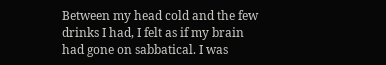Between my head cold and the few drinks I had, I felt as if my brain
had gone on sabbatical. I was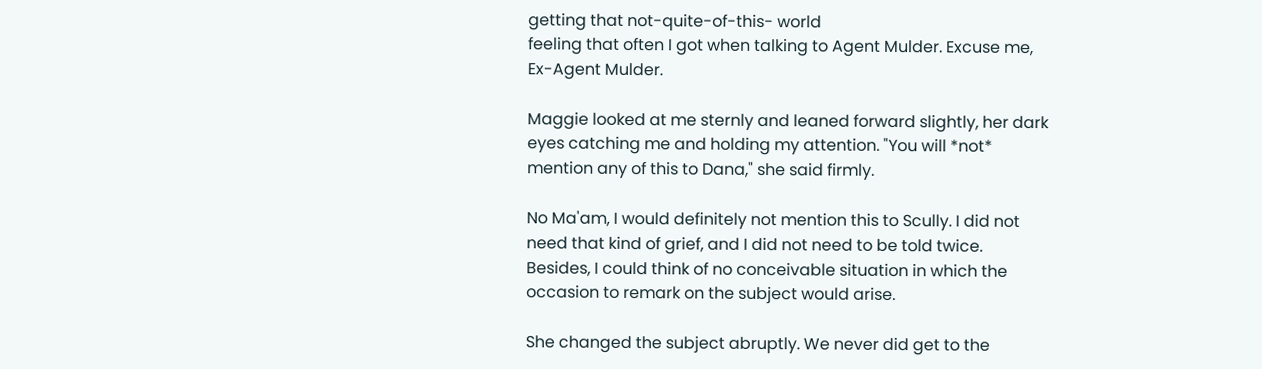getting that not-quite-of-this- world
feeling that often I got when talking to Agent Mulder. Excuse me,
Ex-Agent Mulder.

Maggie looked at me sternly and leaned forward slightly, her dark
eyes catching me and holding my attention. "You will *not*
mention any of this to Dana," she said firmly.

No Ma'am, I would definitely not mention this to Scully. I did not
need that kind of grief, and I did not need to be told twice.
Besides, I could think of no conceivable situation in which the
occasion to remark on the subject would arise.

She changed the subject abruptly. We never did get to the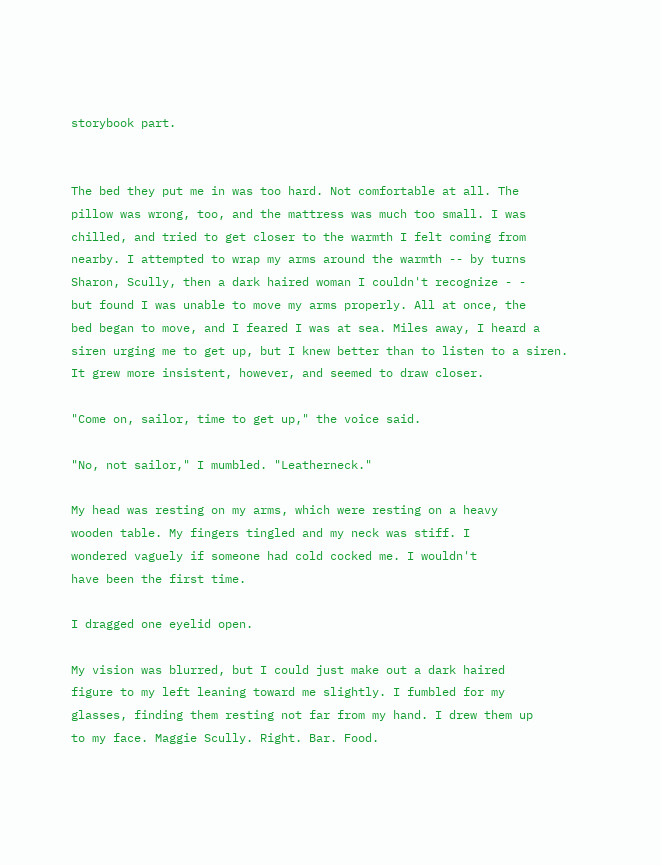storybook part.


The bed they put me in was too hard. Not comfortable at all. The
pillow was wrong, too, and the mattress was much too small. I was
chilled, and tried to get closer to the warmth I felt coming from
nearby. I attempted to wrap my arms around the warmth -- by turns
Sharon, Scully, then a dark haired woman I couldn't recognize - -
but found I was unable to move my arms properly. All at once, the
bed began to move, and I feared I was at sea. Miles away, I heard a
siren urging me to get up, but I knew better than to listen to a siren.
It grew more insistent, however, and seemed to draw closer.

"Come on, sailor, time to get up," the voice said.

"No, not sailor," I mumbled. "Leatherneck."

My head was resting on my arms, which were resting on a heavy
wooden table. My fingers tingled and my neck was stiff. I
wondered vaguely if someone had cold cocked me. I wouldn't
have been the first time.

I dragged one eyelid open.

My vision was blurred, but I could just make out a dark haired
figure to my left leaning toward me slightly. I fumbled for my
glasses, finding them resting not far from my hand. I drew them up
to my face. Maggie Scully. Right. Bar. Food.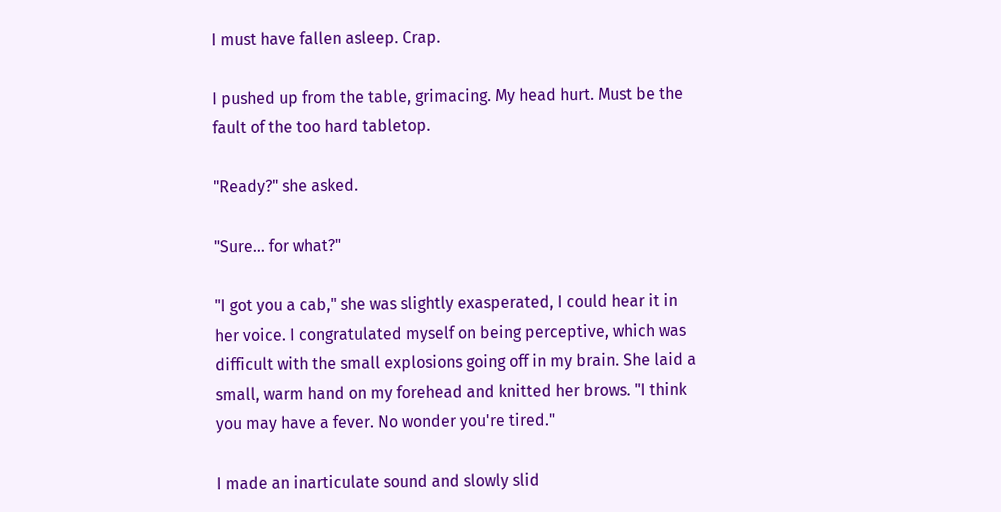I must have fallen asleep. Crap.

I pushed up from the table, grimacing. My head hurt. Must be the
fault of the too hard tabletop.

"Ready?" she asked.

"Sure... for what?"

"I got you a cab," she was slightly exasperated, I could hear it in
her voice. I congratulated myself on being perceptive, which was
difficult with the small explosions going off in my brain. She laid a
small, warm hand on my forehead and knitted her brows. "I think
you may have a fever. No wonder you're tired."

I made an inarticulate sound and slowly slid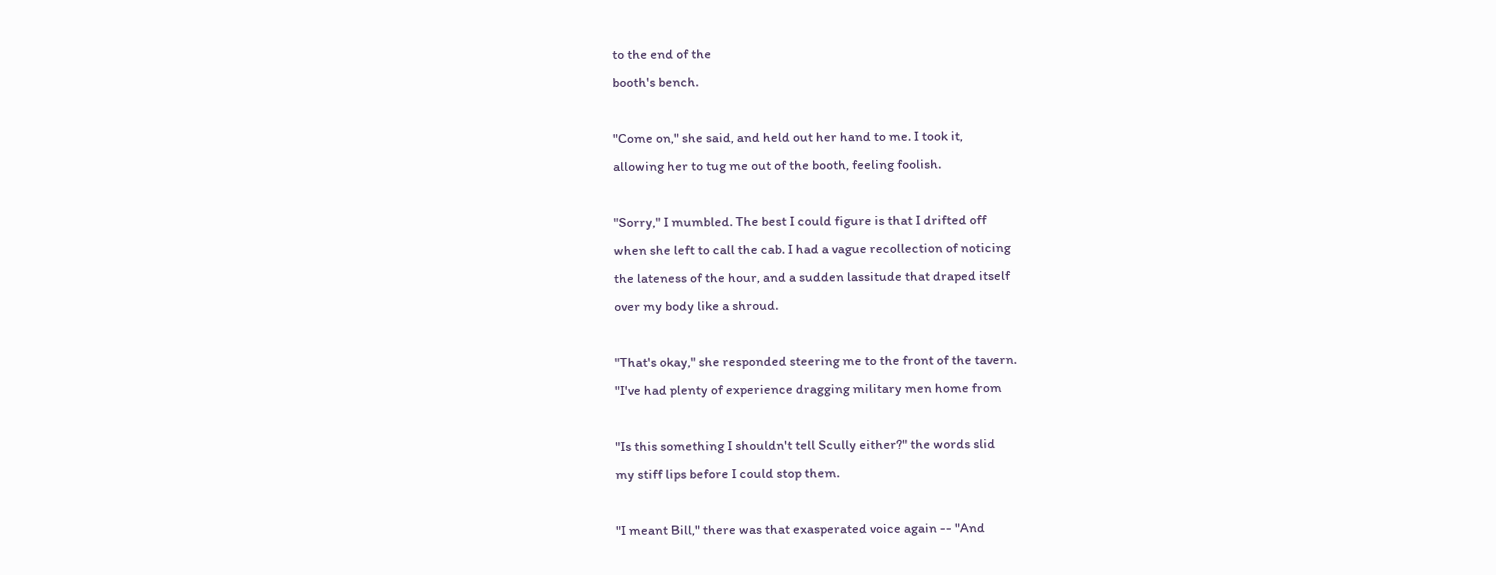to the end of the
booth's bench.

"Come on," she said, and held out her hand to me. I took it,
allowing her to tug me out of the booth, feeling foolish.

"Sorry," I mumbled. The best I could figure is that I drifted off
when she left to call the cab. I had a vague recollection of noticing
the lateness of the hour, and a sudden lassitude that draped itself
over my body like a shroud.

"That's okay," she responded steering me to the front of the tavern.
"I've had plenty of experience dragging military men home from

"Is this something I shouldn't tell Scully either?" the words slid
my stiff lips before I could stop them.

"I meant Bill," there was that exasperated voice again -- "And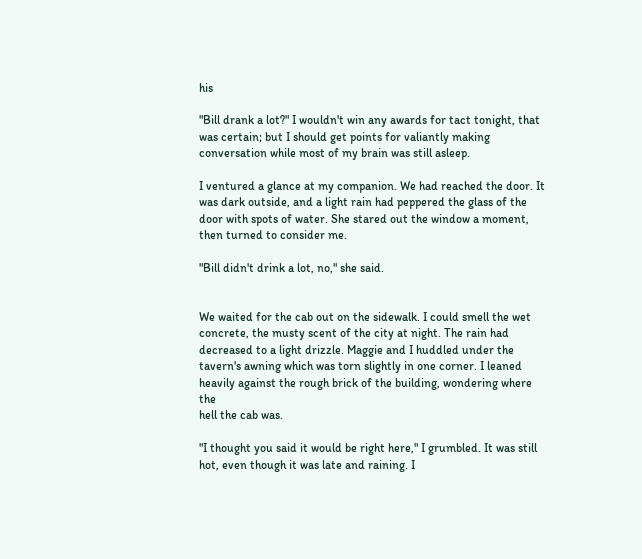his

"Bill drank a lot?" I wouldn't win any awards for tact tonight, that
was certain; but I should get points for valiantly making
conversation while most of my brain was still asleep.

I ventured a glance at my companion. We had reached the door. It
was dark outside, and a light rain had peppered the glass of the
door with spots of water. She stared out the window a moment,
then turned to consider me.

"Bill didn't drink a lot, no," she said.


We waited for the cab out on the sidewalk. I could smell the wet
concrete, the musty scent of the city at night. The rain had
decreased to a light drizzle. Maggie and I huddled under the
tavern's awning which was torn slightly in one corner. I leaned
heavily against the rough brick of the building, wondering where the
hell the cab was.

"I thought you said it would be right here," I grumbled. It was still
hot, even though it was late and raining. I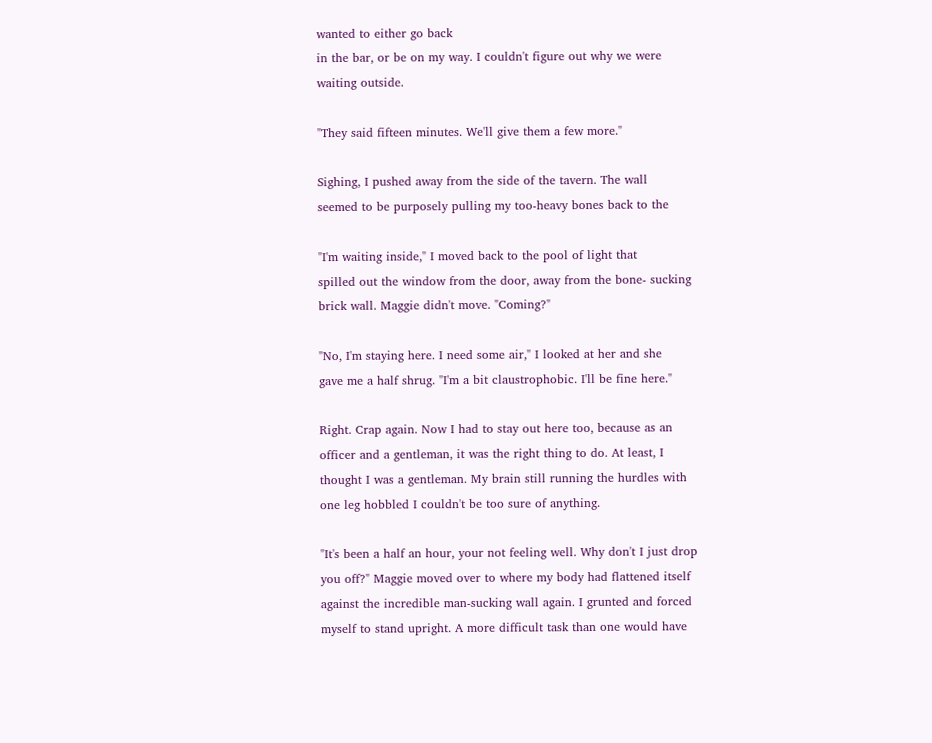wanted to either go back
in the bar, or be on my way. I couldn't figure out why we were
waiting outside.

"They said fifteen minutes. We'll give them a few more."

Sighing, I pushed away from the side of the tavern. The wall
seemed to be purposely pulling my too-heavy bones back to the

"I'm waiting inside," I moved back to the pool of light that
spilled out the window from the door, away from the bone- sucking
brick wall. Maggie didn't move. "Coming?"

"No, I'm staying here. I need some air," I looked at her and she
gave me a half shrug. "I'm a bit claustrophobic. I'll be fine here."

Right. Crap again. Now I had to stay out here too, because as an
officer and a gentleman, it was the right thing to do. At least, I
thought I was a gentleman. My brain still running the hurdles with
one leg hobbled I couldn't be too sure of anything.

"It's been a half an hour, your not feeling well. Why don't I just drop
you off?" Maggie moved over to where my body had flattened itself
against the incredible man-sucking wall again. I grunted and forced
myself to stand upright. A more difficult task than one would have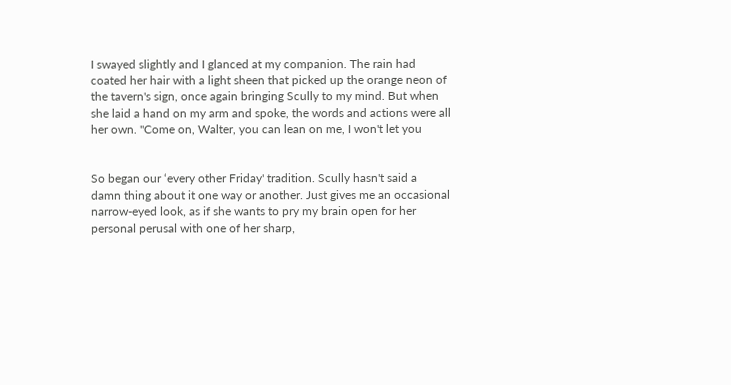I swayed slightly and I glanced at my companion. The rain had
coated her hair with a light sheen that picked up the orange neon of
the tavern's sign, once again bringing Scully to my mind. But when
she laid a hand on my arm and spoke, the words and actions were all
her own. "Come on, Walter, you can lean on me, I won't let you


So began our ‘every other Friday' tradition. Scully hasn't said a
damn thing about it one way or another. Just gives me an occasional
narrow-eyed look, as if she wants to pry my brain open for her
personal perusal with one of her sharp,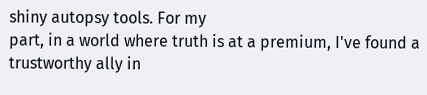shiny autopsy tools. For my
part, in a world where truth is at a premium, I've found a
trustworthy ally in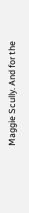Maggie Scully. And for the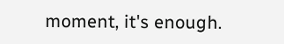moment, it's enough.